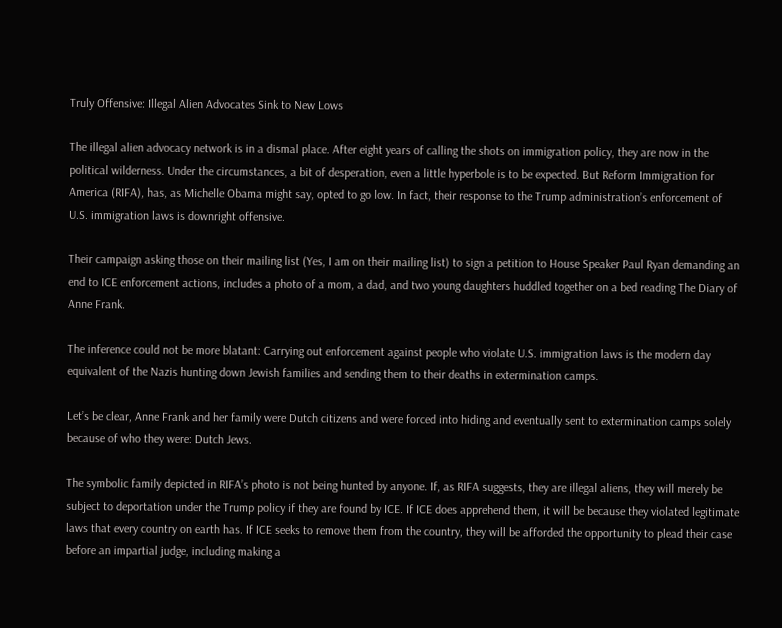Truly Offensive: Illegal Alien Advocates Sink to New Lows

The illegal alien advocacy network is in a dismal place. After eight years of calling the shots on immigration policy, they are now in the political wilderness. Under the circumstances, a bit of desperation, even a little hyperbole is to be expected. But Reform Immigration for America (RIFA), has, as Michelle Obama might say, opted to go low. In fact, their response to the Trump administration’s enforcement of U.S. immigration laws is downright offensive.

Their campaign asking those on their mailing list (Yes, I am on their mailing list) to sign a petition to House Speaker Paul Ryan demanding an end to ICE enforcement actions, includes a photo of a mom, a dad, and two young daughters huddled together on a bed reading The Diary of Anne Frank.

The inference could not be more blatant: Carrying out enforcement against people who violate U.S. immigration laws is the modern day equivalent of the Nazis hunting down Jewish families and sending them to their deaths in extermination camps.

Let’s be clear, Anne Frank and her family were Dutch citizens and were forced into hiding and eventually sent to extermination camps solely because of who they were: Dutch Jews.

The symbolic family depicted in RIFA’s photo is not being hunted by anyone. If, as RIFA suggests, they are illegal aliens, they will merely be subject to deportation under the Trump policy if they are found by ICE. If ICE does apprehend them, it will be because they violated legitimate laws that every country on earth has. If ICE seeks to remove them from the country, they will be afforded the opportunity to plead their case before an impartial judge, including making a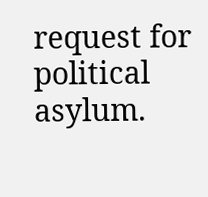request for political asylum.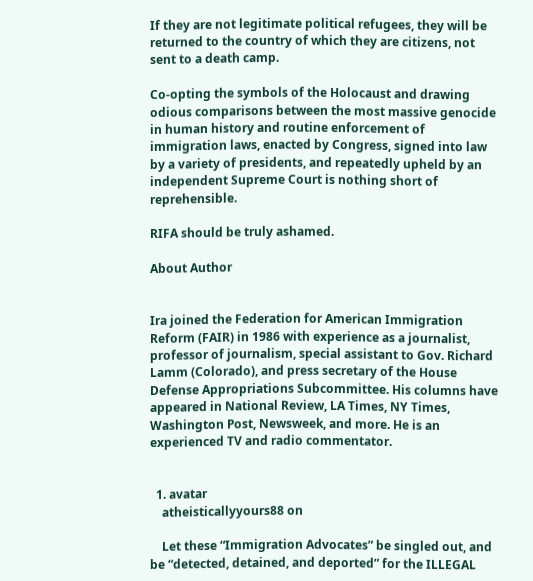If they are not legitimate political refugees, they will be returned to the country of which they are citizens, not sent to a death camp.

Co-opting the symbols of the Holocaust and drawing odious comparisons between the most massive genocide in human history and routine enforcement of immigration laws, enacted by Congress, signed into law by a variety of presidents, and repeatedly upheld by an independent Supreme Court is nothing short of reprehensible.

RIFA should be truly ashamed.

About Author


Ira joined the Federation for American Immigration Reform (FAIR) in 1986 with experience as a journalist, professor of journalism, special assistant to Gov. Richard Lamm (Colorado), and press secretary of the House Defense Appropriations Subcommittee. His columns have appeared in National Review, LA Times, NY Times, Washington Post, Newsweek, and more. He is an experienced TV and radio commentator.


  1. avatar
    atheisticallyyours88 on

    Let these “Immigration Advocates” be singled out, and be “detected, detained, and deported” for the ILLEGAL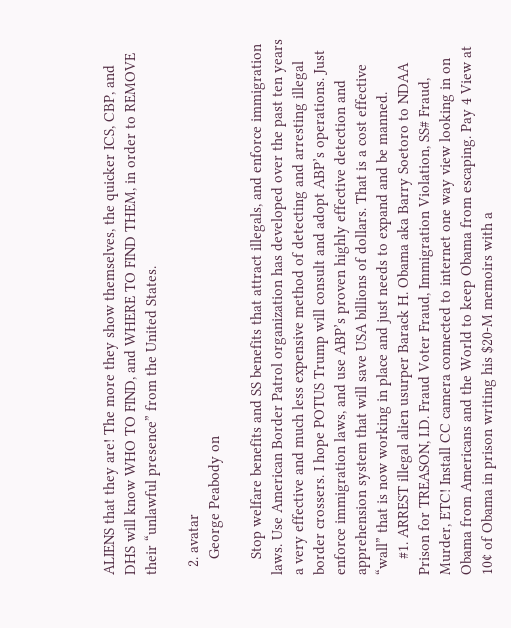ALIENS that they are! The more they show themselves, the quicker ICS, CBP, and DHS will know WHO TO FIND, and WHERE TO FIND THEM, in order to REMOVE their “unlawful presence” from the United States.

  2. avatar
    George Peabody on

    Stop welfare benefits and SS benefits that attract illegals, and enforce immigration laws. Use American Border Patrol organization has developed over the past ten years a very effective and much less expensive method of detecting and arresting illegal border crossers. I hope POTUS Trump will consult and adopt ABP’s operations. Just enforce immigration laws, and use ABP’s proven highly effective detection and apprehension system that will save USA billions of dollars. That is a cost effective “wall” that is now working in place and just needs to expand and be manned.
    #1. ARREST illegal alien usurper Barack H. Obama aka Barry Soetoro to NDAA Prison for TREASON, I.D. Fraud Voter Fraud, Immigration Violation, SS# Fraud, Murder, ETC! Install CC camera connected to internet one way view looking in on Obama from Americans and the World to keep Obama from escaping. Pay 4 View at 10¢ of Obama in prison writing his $20-M memoirs with a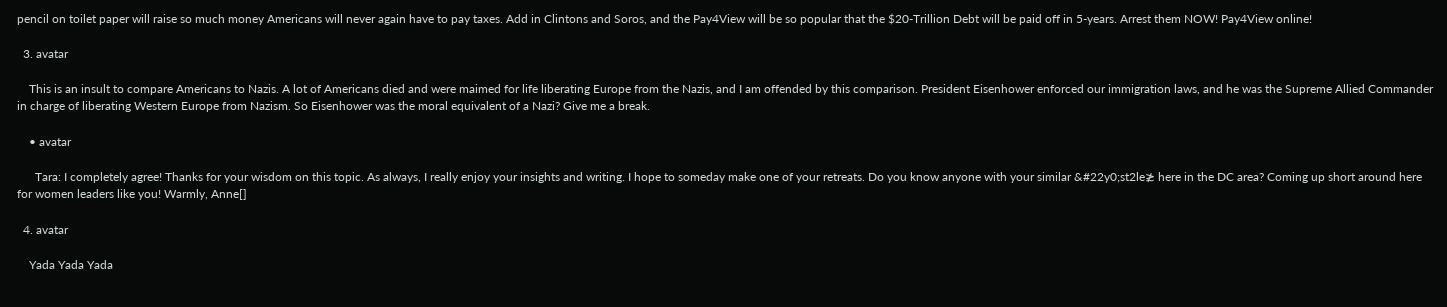pencil on toilet paper will raise so much money Americans will never again have to pay taxes. Add in Clintons and Soros, and the Pay4View will be so popular that the $20-Trillion Debt will be paid off in 5-years. Arrest them NOW! Pay4View online!

  3. avatar

    This is an insult to compare Americans to Nazis. A lot of Americans died and were maimed for life liberating Europe from the Nazis, and I am offended by this comparison. President Eisenhower enforced our immigration laws, and he was the Supreme Allied Commander in charge of liberating Western Europe from Nazism. So Eisenhower was the moral equivalent of a Nazi? Give me a break.

    • avatar

      Tara: I completely agree! Thanks for your wisdom on this topic. As always, I really enjoy your insights and writing. I hope to someday make one of your retreats. Do you know anyone with your similar &#22y0;st2le≵ here in the DC area? Coming up short around here for women leaders like you! Warmly, Anne[]

  4. avatar

    Yada Yada Yada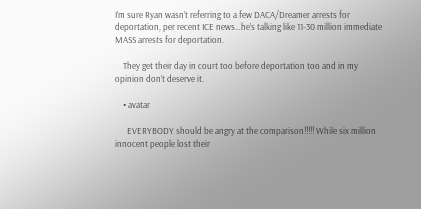I’m sure Ryan wasn’t referring to a few DACA/Dreamer arrests for deportation, per recent ICE news…he’s talking like 11-30 million immediate MASS arrests for deportation.

    They get their day in court too before deportation too and in my opinion don’t deserve it.

    • avatar

      EVERYBODY should be angry at the comparison!!!!! While six million innocent people lost their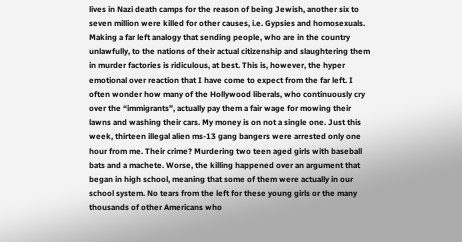lives in Nazi death camps for the reason of being Jewish, another six to seven million were killed for other causes, i.e. Gypsies and homosexuals. Making a far left analogy that sending people, who are in the country unlawfully, to the nations of their actual citizenship and slaughtering them in murder factories is ridiculous, at best. This is, however, the hyper emotional over reaction that I have come to expect from the far left. I often wonder how many of the Hollywood liberals, who continuously cry over the “immigrants”, actually pay them a fair wage for mowing their lawns and washing their cars. My money is on not a single one. Just this week, thirteen illegal alien ms-13 gang bangers were arrested only one hour from me. Their crime? Murdering two teen aged girls with baseball bats and a machete. Worse, the killing happened over an argument that began in high school, meaning that some of them were actually in our school system. No tears from the left for these young girls or the many thousands of other Americans who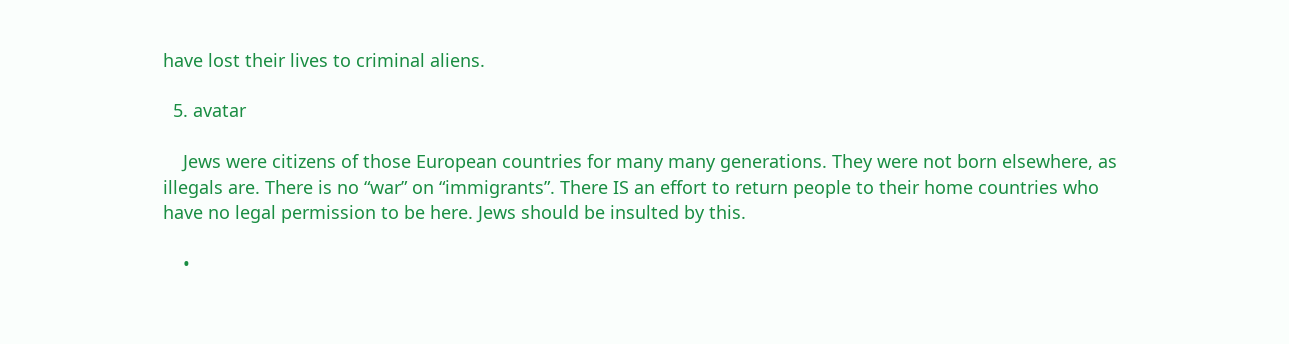have lost their lives to criminal aliens.

  5. avatar

    Jews were citizens of those European countries for many many generations. They were not born elsewhere, as illegals are. There is no “war” on “immigrants”. There IS an effort to return people to their home countries who have no legal permission to be here. Jews should be insulted by this.

    •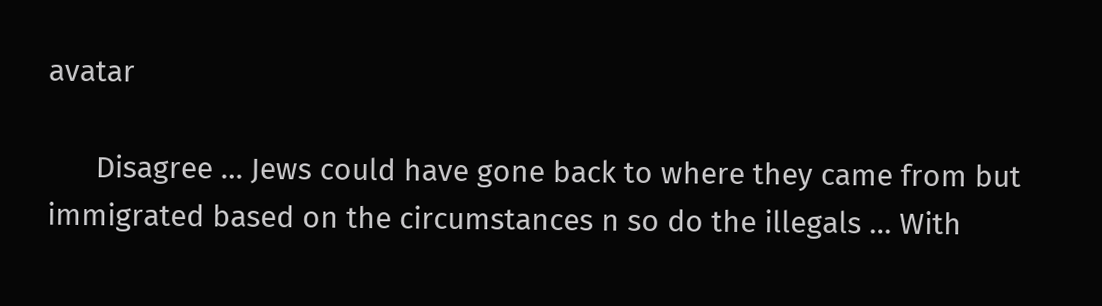avatar

      Disagree … Jews could have gone back to where they came from but immigrated based on the circumstances n so do the illegals … With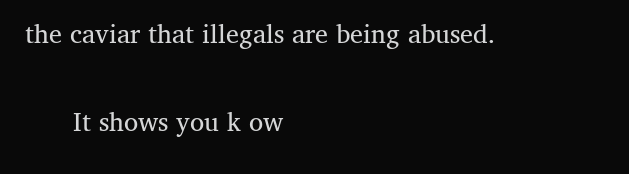the caviar that illegals are being abused.

      It shows you k ow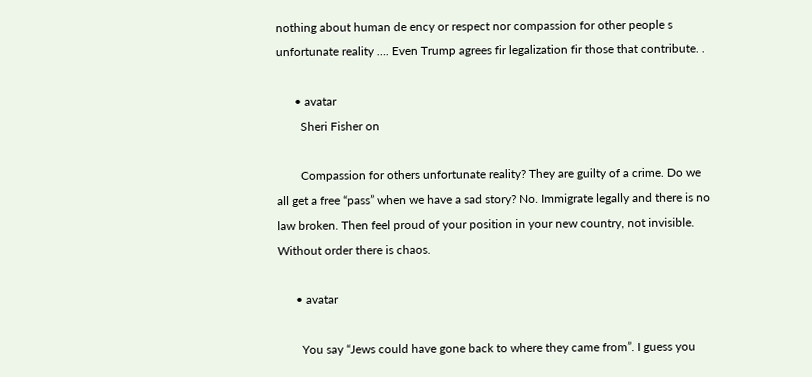nothing about human de ency or respect nor compassion for other people s unfortunate reality …. Even Trump agrees fir legalization fir those that contribute. .

      • avatar
        Sheri Fisher on

        Compassion for others unfortunate reality? They are guilty of a crime. Do we all get a free “pass” when we have a sad story? No. Immigrate legally and there is no law broken. Then feel proud of your position in your new country, not invisible. Without order there is chaos.

      • avatar

        You say “Jews could have gone back to where they came from”. I guess you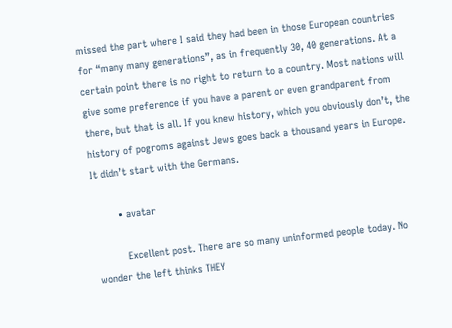missed the part where I said they had been in those European countries for “many many generations”, as in frequently 30, 40 generations. At a certain point there is no right to return to a country. Most nations will give some preference if you have a parent or even grandparent from there, but that is all. If you knew history, which you obviously don’t, the history of pogroms against Jews goes back a thousand years in Europe. It didn’t start with the Germans.

        • avatar

          Excellent post. There are so many uninformed people today. No wonder the left thinks THEY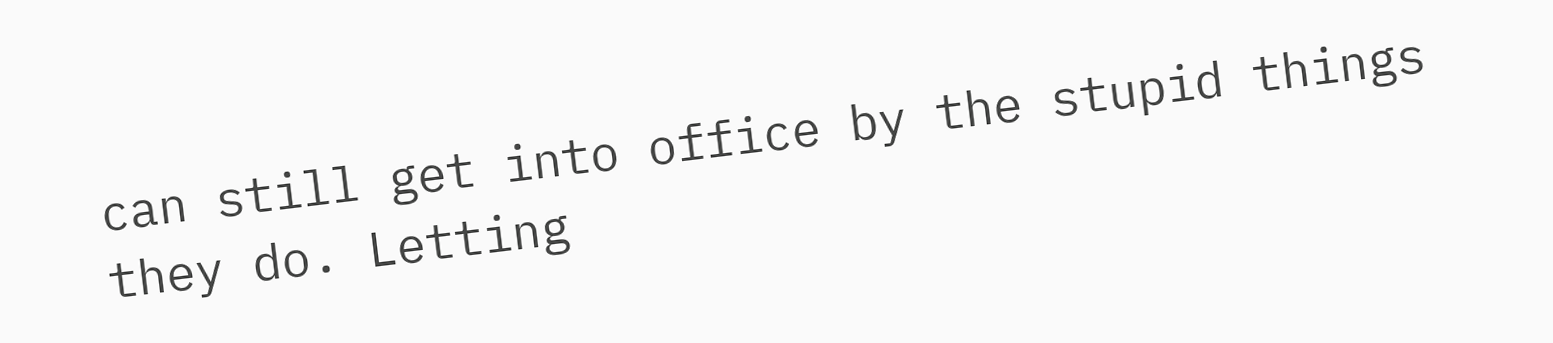can still get into office by the stupid things they do. Letting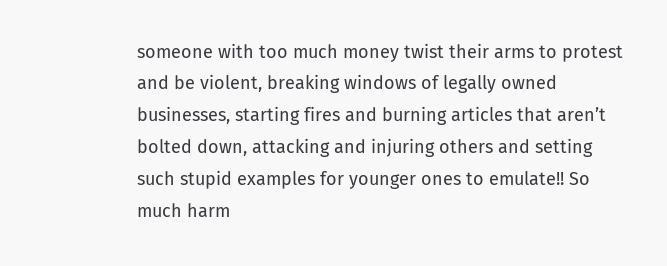someone with too much money twist their arms to protest and be violent, breaking windows of legally owned businesses, starting fires and burning articles that aren’t bolted down, attacking and injuring others and setting such stupid examples for younger ones to emulate!! So much harm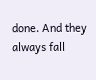done. And they always fall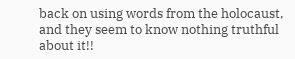back on using words from the holocaust, and they seem to know nothing truthful about it!!